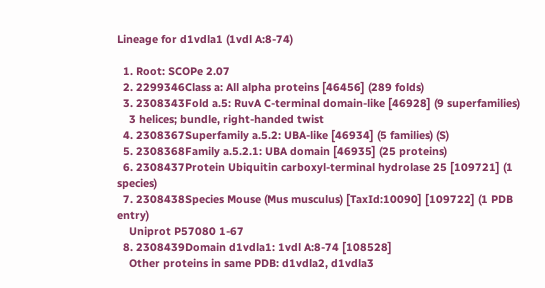Lineage for d1vdla1 (1vdl A:8-74)

  1. Root: SCOPe 2.07
  2. 2299346Class a: All alpha proteins [46456] (289 folds)
  3. 2308343Fold a.5: RuvA C-terminal domain-like [46928] (9 superfamilies)
    3 helices; bundle, right-handed twist
  4. 2308367Superfamily a.5.2: UBA-like [46934] (5 families) (S)
  5. 2308368Family a.5.2.1: UBA domain [46935] (25 proteins)
  6. 2308437Protein Ubiquitin carboxyl-terminal hydrolase 25 [109721] (1 species)
  7. 2308438Species Mouse (Mus musculus) [TaxId:10090] [109722] (1 PDB entry)
    Uniprot P57080 1-67
  8. 2308439Domain d1vdla1: 1vdl A:8-74 [108528]
    Other proteins in same PDB: d1vdla2, d1vdla3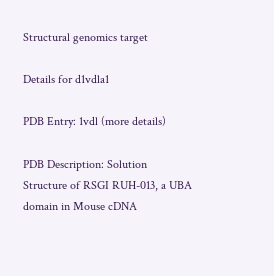Structural genomics target

Details for d1vdla1

PDB Entry: 1vdl (more details)

PDB Description: Solution Structure of RSGI RUH-013, a UBA domain in Mouse cDNA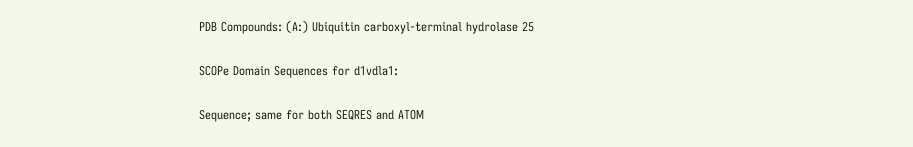PDB Compounds: (A:) Ubiquitin carboxyl-terminal hydrolase 25

SCOPe Domain Sequences for d1vdla1:

Sequence; same for both SEQRES and ATOM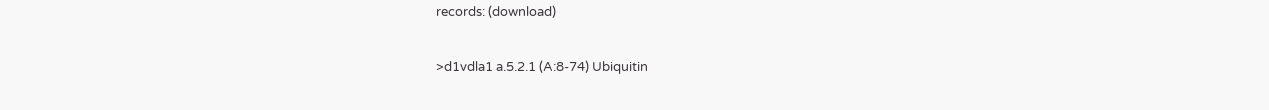records: (download)

>d1vdla1 a.5.2.1 (A:8-74) Ubiquitin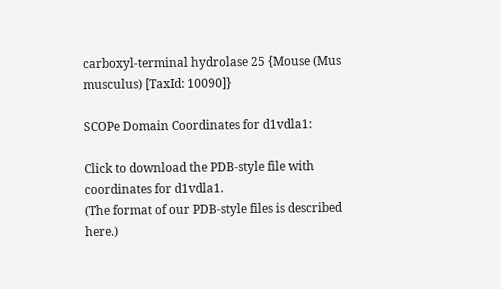carboxyl-terminal hydrolase 25 {Mouse (Mus musculus) [TaxId: 10090]}

SCOPe Domain Coordinates for d1vdla1:

Click to download the PDB-style file with coordinates for d1vdla1.
(The format of our PDB-style files is described here.)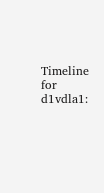Timeline for d1vdla1: